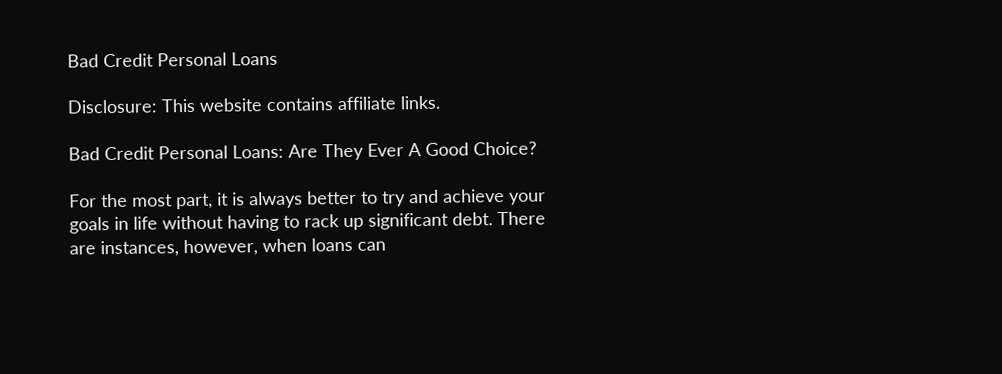Bad Credit Personal Loans

Disclosure: This website contains affiliate links.

Bad Credit Personal Loans: Are They Ever A Good Choice?

For the most part, it is always better to try and achieve your goals in life without having to rack up significant debt. There are instances, however, when loans can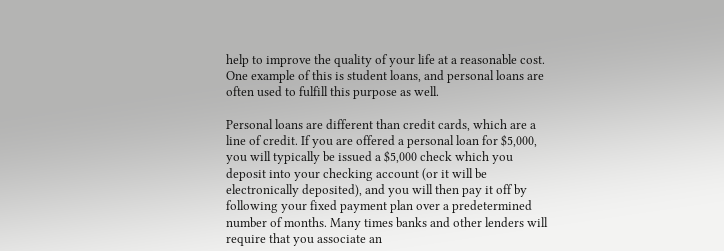help to improve the quality of your life at a reasonable cost. One example of this is student loans, and personal loans are often used to fulfill this purpose as well.

Personal loans are different than credit cards, which are a line of credit. If you are offered a personal loan for $5,000, you will typically be issued a $5,000 check which you deposit into your checking account (or it will be electronically deposited), and you will then pay it off by following your fixed payment plan over a predetermined number of months. Many times banks and other lenders will require that you associate an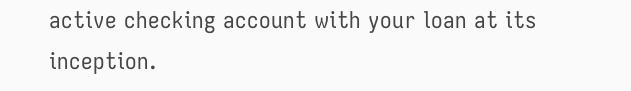active checking account with your loan at its inception.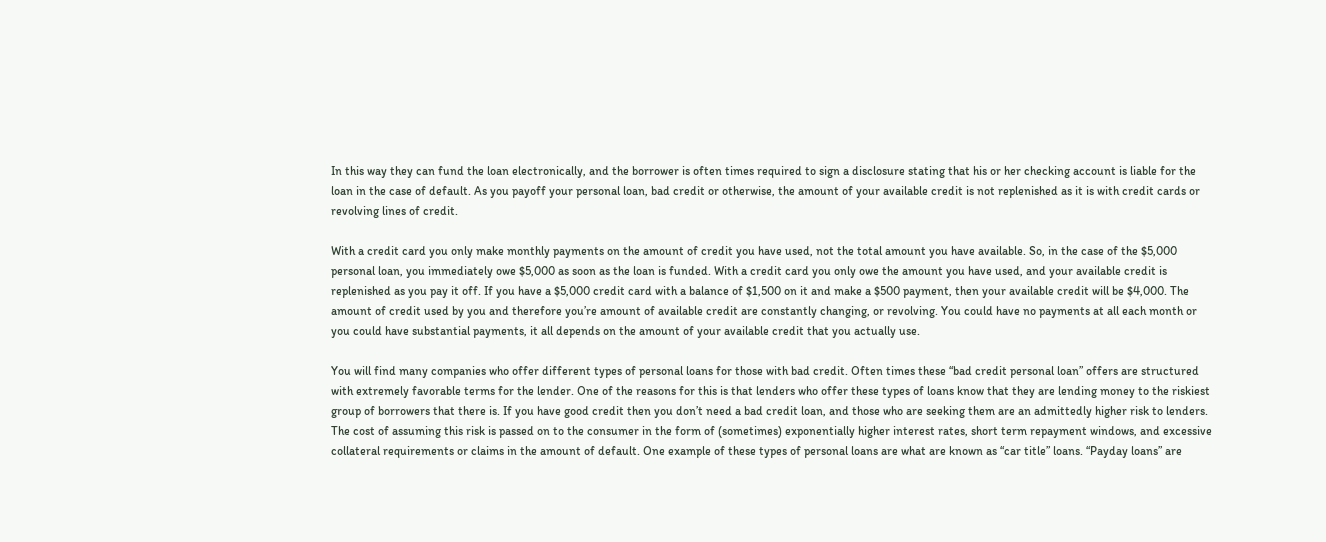In this way they can fund the loan electronically, and the borrower is often times required to sign a disclosure stating that his or her checking account is liable for the loan in the case of default. As you payoff your personal loan, bad credit or otherwise, the amount of your available credit is not replenished as it is with credit cards or revolving lines of credit.

With a credit card you only make monthly payments on the amount of credit you have used, not the total amount you have available. So, in the case of the $5,000 personal loan, you immediately owe $5,000 as soon as the loan is funded. With a credit card you only owe the amount you have used, and your available credit is replenished as you pay it off. If you have a $5,000 credit card with a balance of $1,500 on it and make a $500 payment, then your available credit will be $4,000. The amount of credit used by you and therefore you’re amount of available credit are constantly changing, or revolving. You could have no payments at all each month or you could have substantial payments, it all depends on the amount of your available credit that you actually use.

You will find many companies who offer different types of personal loans for those with bad credit. Often times these “bad credit personal loan” offers are structured with extremely favorable terms for the lender. One of the reasons for this is that lenders who offer these types of loans know that they are lending money to the riskiest group of borrowers that there is. If you have good credit then you don’t need a bad credit loan, and those who are seeking them are an admittedly higher risk to lenders. The cost of assuming this risk is passed on to the consumer in the form of (sometimes) exponentially higher interest rates, short term repayment windows, and excessive collateral requirements or claims in the amount of default. One example of these types of personal loans are what are known as “car title” loans. “Payday loans” are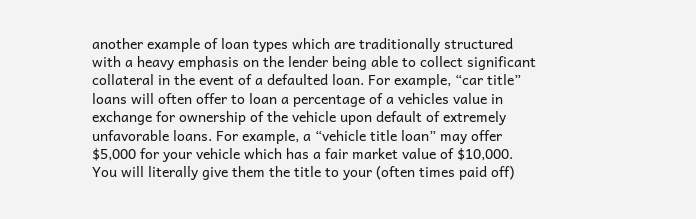another example of loan types which are traditionally structured with a heavy emphasis on the lender being able to collect significant collateral in the event of a defaulted loan. For example, “car title” loans will often offer to loan a percentage of a vehicles value in exchange for ownership of the vehicle upon default of extremely unfavorable loans. For example, a “vehicle title loan” may offer $5,000 for your vehicle which has a fair market value of $10,000. You will literally give them the title to your (often times paid off)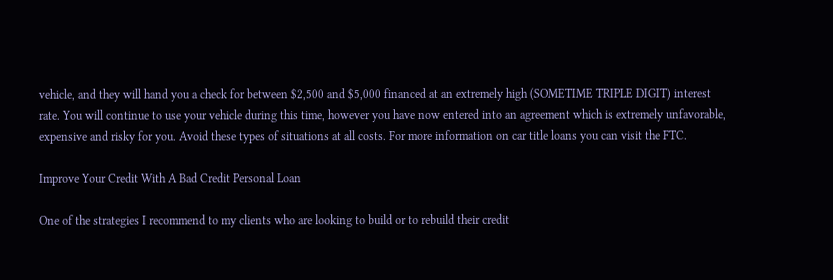vehicle, and they will hand you a check for between $2,500 and $5,000 financed at an extremely high (SOMETIME TRIPLE DIGIT) interest rate. You will continue to use your vehicle during this time, however you have now entered into an agreement which is extremely unfavorable, expensive and risky for you. Avoid these types of situations at all costs. For more information on car title loans you can visit the FTC.

Improve Your Credit With A Bad Credit Personal Loan

One of the strategies I recommend to my clients who are looking to build or to rebuild their credit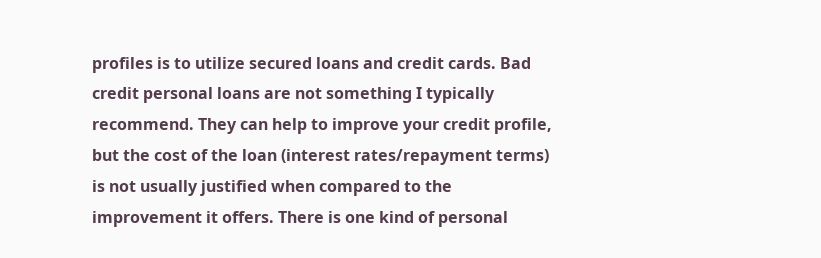profiles is to utilize secured loans and credit cards. Bad credit personal loans are not something I typically recommend. They can help to improve your credit profile, but the cost of the loan (interest rates/repayment terms) is not usually justified when compared to the improvement it offers. There is one kind of personal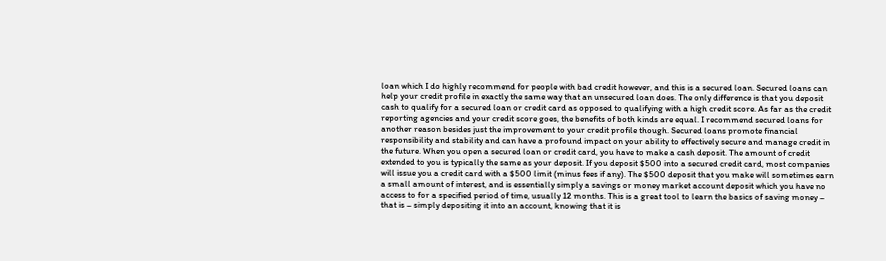loan which I do highly recommend for people with bad credit however, and this is a secured loan. Secured loans can help your credit profile in exactly the same way that an unsecured loan does. The only difference is that you deposit cash to qualify for a secured loan or credit card as opposed to qualifying with a high credit score. As far as the credit reporting agencies and your credit score goes, the benefits of both kinds are equal. I recommend secured loans for another reason besides just the improvement to your credit profile though. Secured loans promote financial responsibility and stability and can have a profound impact on your ability to effectively secure and manage credit in the future. When you open a secured loan or credit card, you have to make a cash deposit. The amount of credit extended to you is typically the same as your deposit. If you deposit $500 into a secured credit card, most companies will issue you a credit card with a $500 limit (minus fees if any). The $500 deposit that you make will sometimes earn a small amount of interest, and is essentially simply a savings or money market account deposit which you have no access to for a specified period of time, usually 12 months. This is a great tool to learn the basics of saving money – that is – simply depositing it into an account, knowing that it is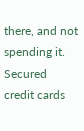there, and not spending it. Secured credit cards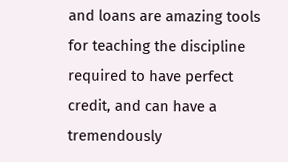and loans are amazing tools for teaching the discipline required to have perfect credit, and can have a tremendously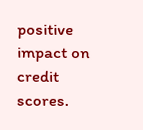positive impact on credit scores.